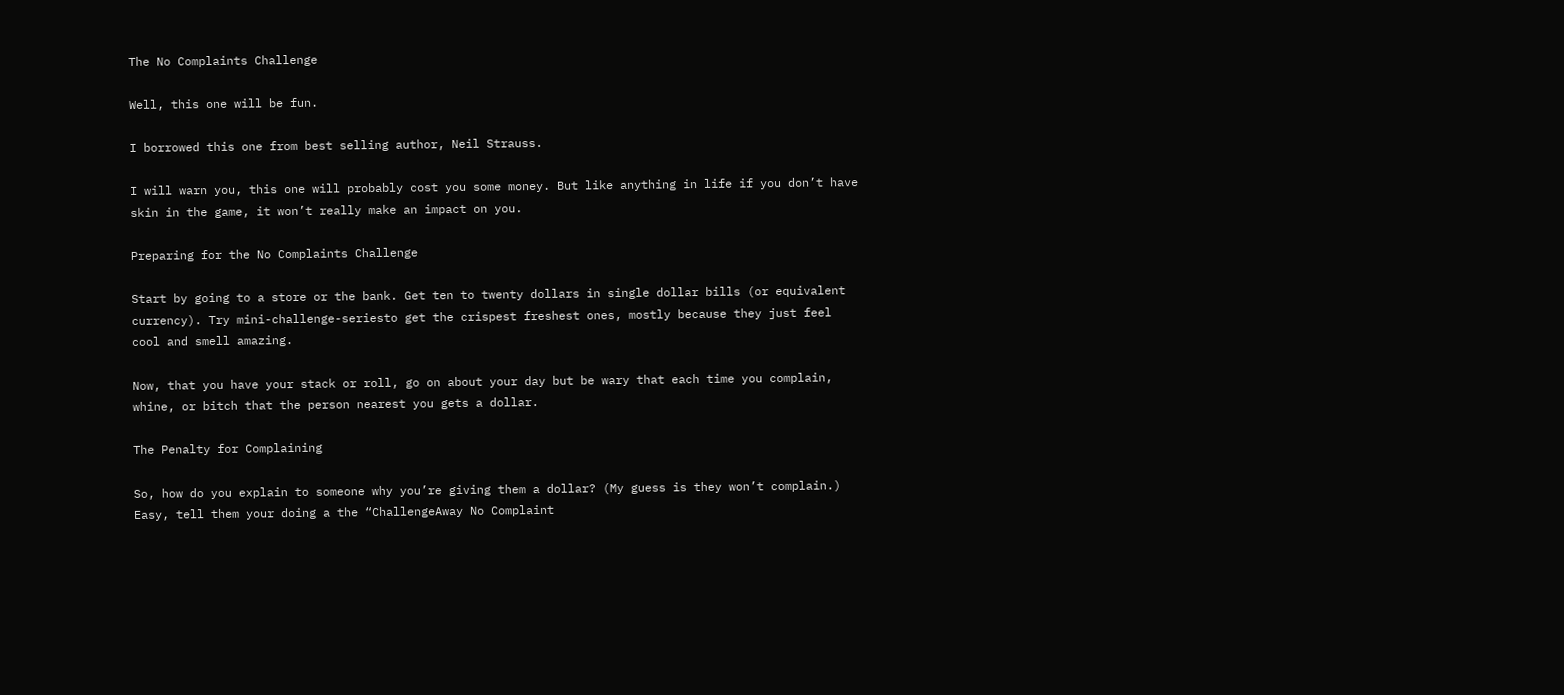The No Complaints Challenge

Well, this one will be fun.

I borrowed this one from best selling author, Neil Strauss.

I will warn you, this one will probably cost you some money. But like anything in life if you don’t have skin in the game, it won’t really make an impact on you.

Preparing for the No Complaints Challenge

Start by going to a store or the bank. Get ten to twenty dollars in single dollar bills (or equivalent currency). Try mini-challenge-seriesto get the crispest freshest ones, mostly because they just feel cool and smell amazing.

Now, that you have your stack or roll, go on about your day but be wary that each time you complain, whine, or bitch that the person nearest you gets a dollar.

The Penalty for Complaining

So, how do you explain to someone why you’re giving them a dollar? (My guess is they won’t complain.)  Easy, tell them your doing a the “ChallengeAway No Complaint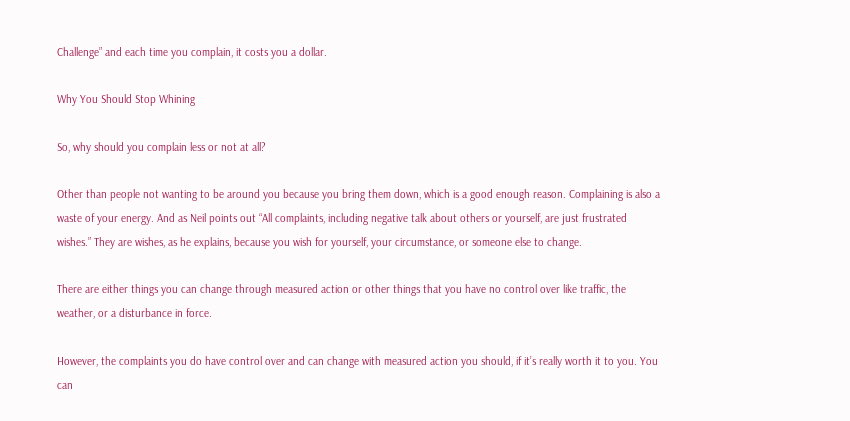Challenge” and each time you complain, it costs you a dollar.

Why You Should Stop Whining

So, why should you complain less or not at all?

Other than people not wanting to be around you because you bring them down, which is a good enough reason. Complaining is also a waste of your energy. And as Neil points out “All complaints, including negative talk about others or yourself, are just frustrated wishes.” They are wishes, as he explains, because you wish for yourself, your circumstance, or someone else to change.

There are either things you can change through measured action or other things that you have no control over like traffic, the weather, or a disturbance in force.

However, the complaints you do have control over and can change with measured action you should, if it’s really worth it to you. You can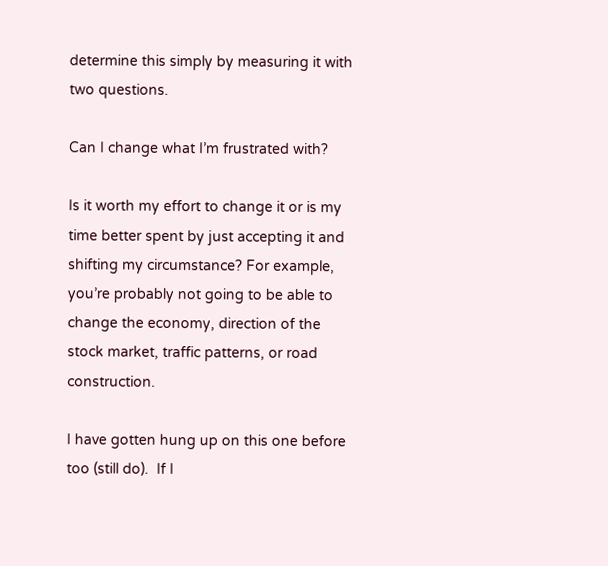determine this simply by measuring it with two questions.

Can I change what I’m frustrated with?

Is it worth my effort to change it or is my time better spent by just accepting it and shifting my circumstance? For example, you’re probably not going to be able to change the economy, direction of the stock market, traffic patterns, or road construction.

I have gotten hung up on this one before too (still do).  If I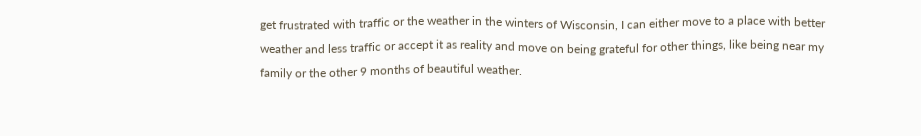get frustrated with traffic or the weather in the winters of Wisconsin, I can either move to a place with better weather and less traffic or accept it as reality and move on being grateful for other things, like being near my family or the other 9 months of beautiful weather.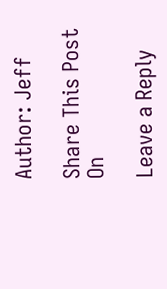Author: Jeff

Share This Post On

Leave a Reply